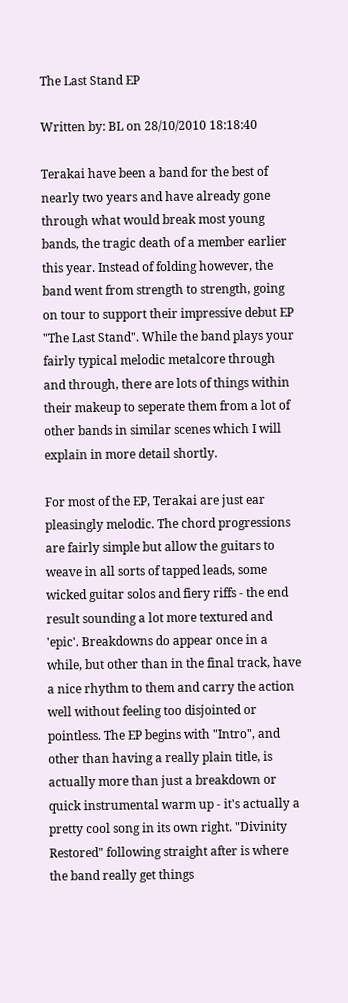The Last Stand EP

Written by: BL on 28/10/2010 18:18:40

Terakai have been a band for the best of nearly two years and have already gone through what would break most young bands, the tragic death of a member earlier this year. Instead of folding however, the band went from strength to strength, going on tour to support their impressive debut EP "The Last Stand". While the band plays your fairly typical melodic metalcore through and through, there are lots of things within their makeup to seperate them from a lot of other bands in similar scenes which I will explain in more detail shortly.

For most of the EP, Terakai are just ear pleasingly melodic. The chord progressions are fairly simple but allow the guitars to weave in all sorts of tapped leads, some wicked guitar solos and fiery riffs - the end result sounding a lot more textured and 'epic'. Breakdowns do appear once in a while, but other than in the final track, have a nice rhythm to them and carry the action well without feeling too disjointed or pointless. The EP begins with "Intro", and other than having a really plain title, is actually more than just a breakdown or quick instrumental warm up - it's actually a pretty cool song in its own right. "Divinity Restored" following straight after is where the band really get things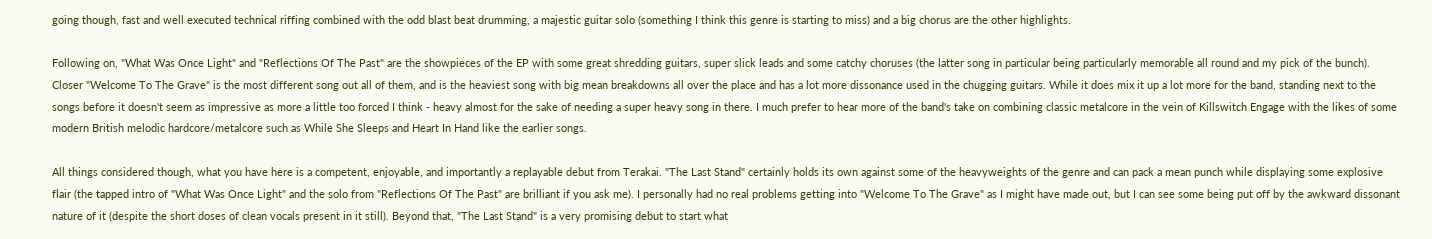going though, fast and well executed technical riffing combined with the odd blast beat drumming, a majestic guitar solo (something I think this genre is starting to miss) and a big chorus are the other highlights.

Following on, "What Was Once Light" and "Reflections Of The Past" are the showpieces of the EP with some great shredding guitars, super slick leads and some catchy choruses (the latter song in particular being particularly memorable all round and my pick of the bunch). Closer "Welcome To The Grave" is the most different song out all of them, and is the heaviest song with big mean breakdowns all over the place and has a lot more dissonance used in the chugging guitars. While it does mix it up a lot more for the band, standing next to the songs before it doesn't seem as impressive as more a little too forced I think - heavy almost for the sake of needing a super heavy song in there. I much prefer to hear more of the band's take on combining classic metalcore in the vein of Killswitch Engage with the likes of some modern British melodic hardcore/metalcore such as While She Sleeps and Heart In Hand like the earlier songs.

All things considered though, what you have here is a competent, enjoyable, and importantly a replayable debut from Terakai. "The Last Stand" certainly holds its own against some of the heavyweights of the genre and can pack a mean punch while displaying some explosive flair (the tapped intro of "What Was Once Light" and the solo from "Reflections Of The Past" are brilliant if you ask me). I personally had no real problems getting into "Welcome To The Grave" as I might have made out, but I can see some being put off by the awkward dissonant nature of it (despite the short doses of clean vocals present in it still). Beyond that, "The Last Stand" is a very promising debut to start what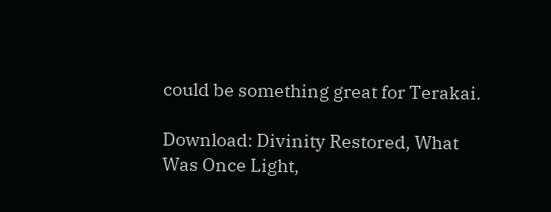could be something great for Terakai.

Download: Divinity Restored, What Was Once Light,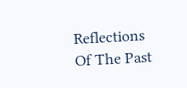Reflections Of The Past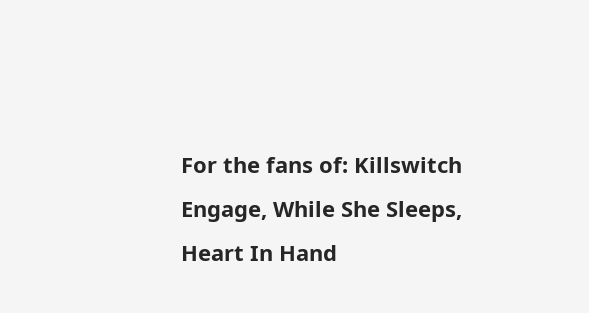For the fans of: Killswitch Engage, While She Sleeps, Heart In Hand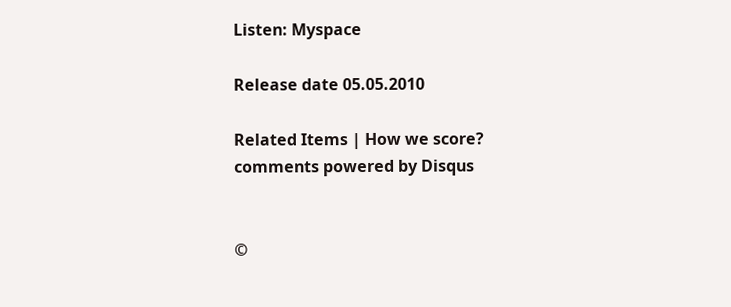Listen: Myspace

Release date 05.05.2010

Related Items | How we score?
comments powered by Disqus


©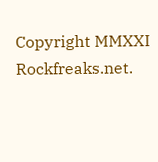Copyright MMXXI Rockfreaks.net.